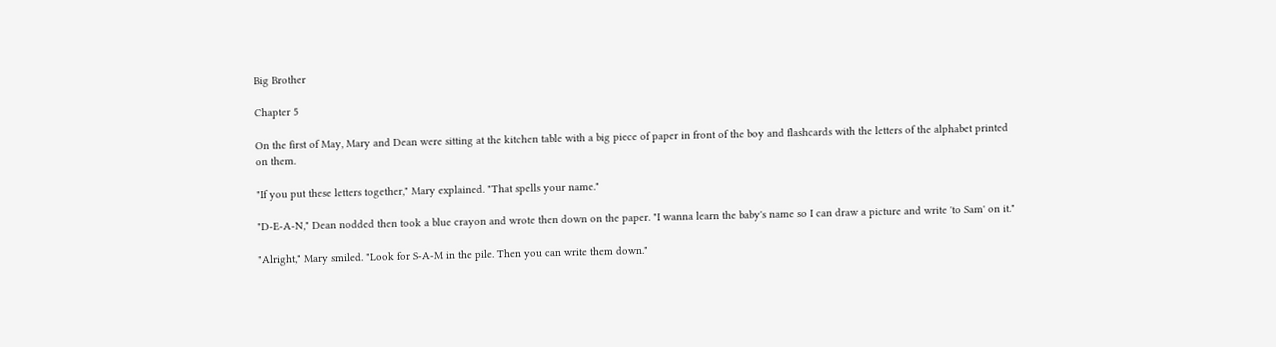Big Brother

Chapter 5

On the first of May, Mary and Dean were sitting at the kitchen table with a big piece of paper in front of the boy and flashcards with the letters of the alphabet printed on them.

"If you put these letters together," Mary explained. "That spells your name."

"D-E-A-N," Dean nodded then took a blue crayon and wrote then down on the paper. "I wanna learn the baby's name so I can draw a picture and write 'to Sam' on it."

"Alright," Mary smiled. "Look for S-A-M in the pile. Then you can write them down."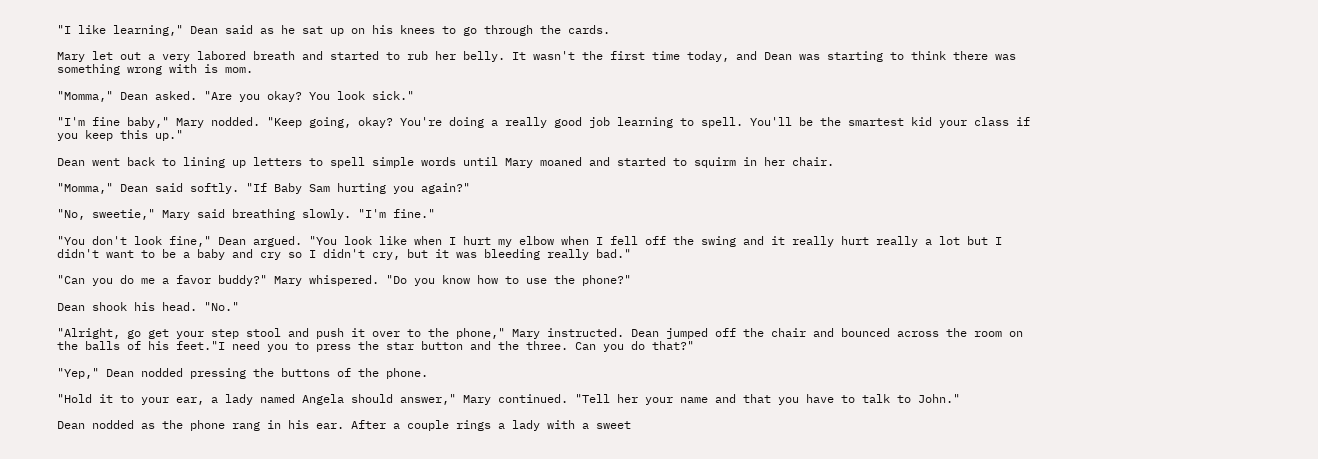"I like learning," Dean said as he sat up on his knees to go through the cards.

Mary let out a very labored breath and started to rub her belly. It wasn't the first time today, and Dean was starting to think there was something wrong with is mom.

"Momma," Dean asked. "Are you okay? You look sick."

"I'm fine baby," Mary nodded. "Keep going, okay? You're doing a really good job learning to spell. You'll be the smartest kid your class if you keep this up."

Dean went back to lining up letters to spell simple words until Mary moaned and started to squirm in her chair.

"Momma," Dean said softly. "If Baby Sam hurting you again?"

"No, sweetie," Mary said breathing slowly. "I'm fine."

"You don't look fine," Dean argued. "You look like when I hurt my elbow when I fell off the swing and it really hurt really a lot but I didn't want to be a baby and cry so I didn't cry, but it was bleeding really bad."

"Can you do me a favor buddy?" Mary whispered. "Do you know how to use the phone?"

Dean shook his head. "No."

"Alright, go get your step stool and push it over to the phone," Mary instructed. Dean jumped off the chair and bounced across the room on the balls of his feet."I need you to press the star button and the three. Can you do that?"

"Yep," Dean nodded pressing the buttons of the phone.

"Hold it to your ear, a lady named Angela should answer," Mary continued. "Tell her your name and that you have to talk to John."

Dean nodded as the phone rang in his ear. After a couple rings a lady with a sweet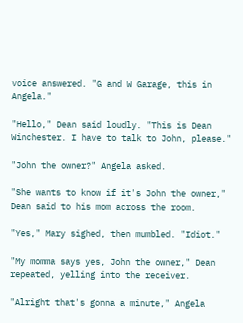voice answered. "G and W Garage, this in Angela."

"Hello," Dean said loudly. "This is Dean Winchester. I have to talk to John, please."

"John the owner?" Angela asked.

"She wants to know if it's John the owner," Dean said to his mom across the room.

"Yes," Mary sighed, then mumbled. "Idiot."

"My momma says yes, John the owner," Dean repeated, yelling into the receiver.

"Alright that's gonna a minute," Angela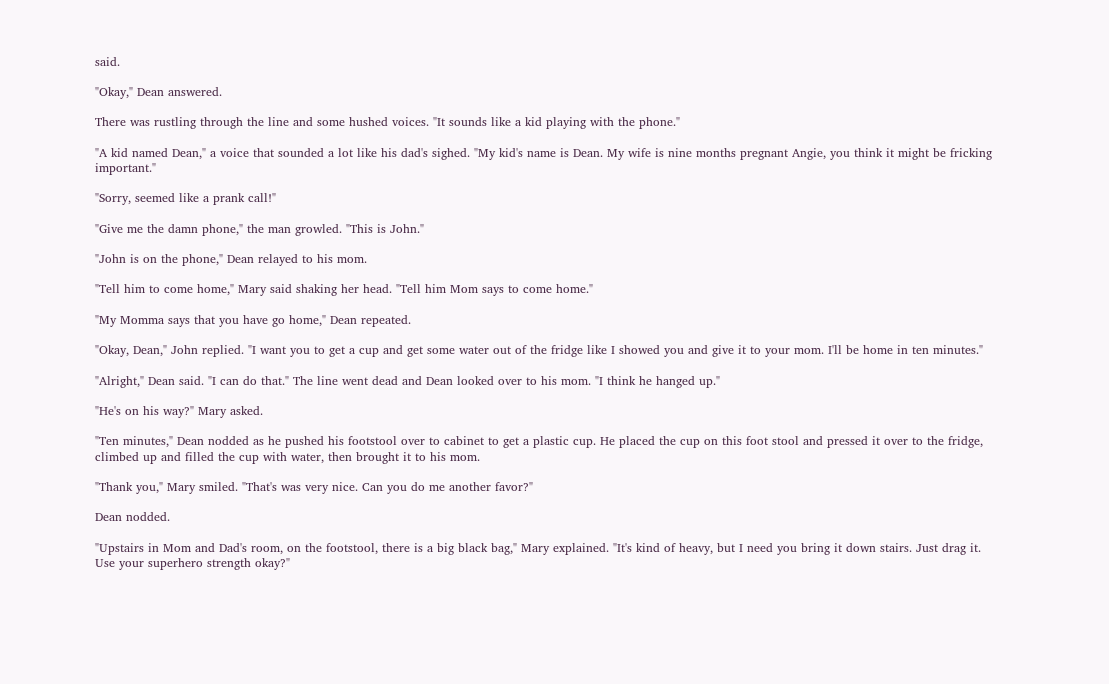said.

"Okay," Dean answered.

There was rustling through the line and some hushed voices. "It sounds like a kid playing with the phone."

"A kid named Dean," a voice that sounded a lot like his dad's sighed. "My kid's name is Dean. My wife is nine months pregnant Angie, you think it might be fricking important."

"Sorry, seemed like a prank call!"

"Give me the damn phone," the man growled. "This is John."

"John is on the phone," Dean relayed to his mom.

"Tell him to come home," Mary said shaking her head. "Tell him Mom says to come home."

"My Momma says that you have go home," Dean repeated.

"Okay, Dean," John replied. "I want you to get a cup and get some water out of the fridge like I showed you and give it to your mom. I'll be home in ten minutes."

"Alright," Dean said. "I can do that." The line went dead and Dean looked over to his mom. "I think he hanged up."

"He's on his way?" Mary asked.

"Ten minutes," Dean nodded as he pushed his footstool over to cabinet to get a plastic cup. He placed the cup on this foot stool and pressed it over to the fridge, climbed up and filled the cup with water, then brought it to his mom.

"Thank you," Mary smiled. "That's was very nice. Can you do me another favor?"

Dean nodded.

"Upstairs in Mom and Dad's room, on the footstool, there is a big black bag," Mary explained. "It's kind of heavy, but I need you bring it down stairs. Just drag it. Use your superhero strength okay?"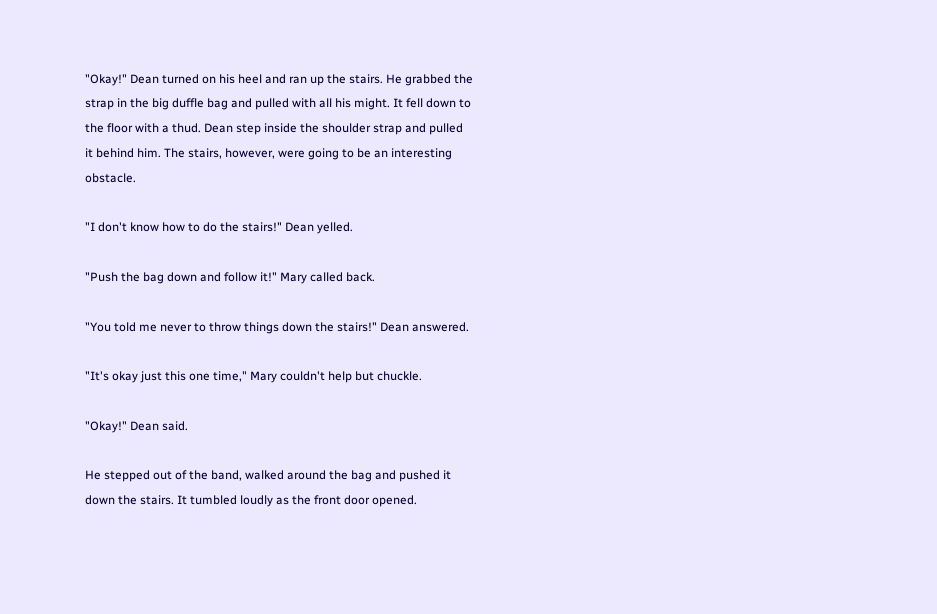"Okay!" Dean turned on his heel and ran up the stairs. He grabbed the strap in the big duffle bag and pulled with all his might. It fell down to the floor with a thud. Dean step inside the shoulder strap and pulled it behind him. The stairs, however, were going to be an interesting obstacle.

"I don't know how to do the stairs!" Dean yelled.

"Push the bag down and follow it!" Mary called back.

"You told me never to throw things down the stairs!" Dean answered.

"It's okay just this one time," Mary couldn't help but chuckle.

"Okay!" Dean said.

He stepped out of the band, walked around the bag and pushed it down the stairs. It tumbled loudly as the front door opened.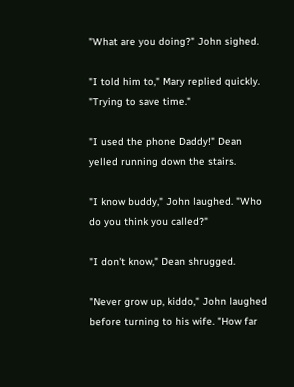"What are you doing?" John sighed.

"I told him to," Mary replied quickly. "Trying to save time."

"I used the phone Daddy!" Dean yelled running down the stairs.

"I know buddy," John laughed. "Who do you think you called?"

"I don't know," Dean shrugged.

"Never grow up, kiddo," John laughed before turning to his wife. "How far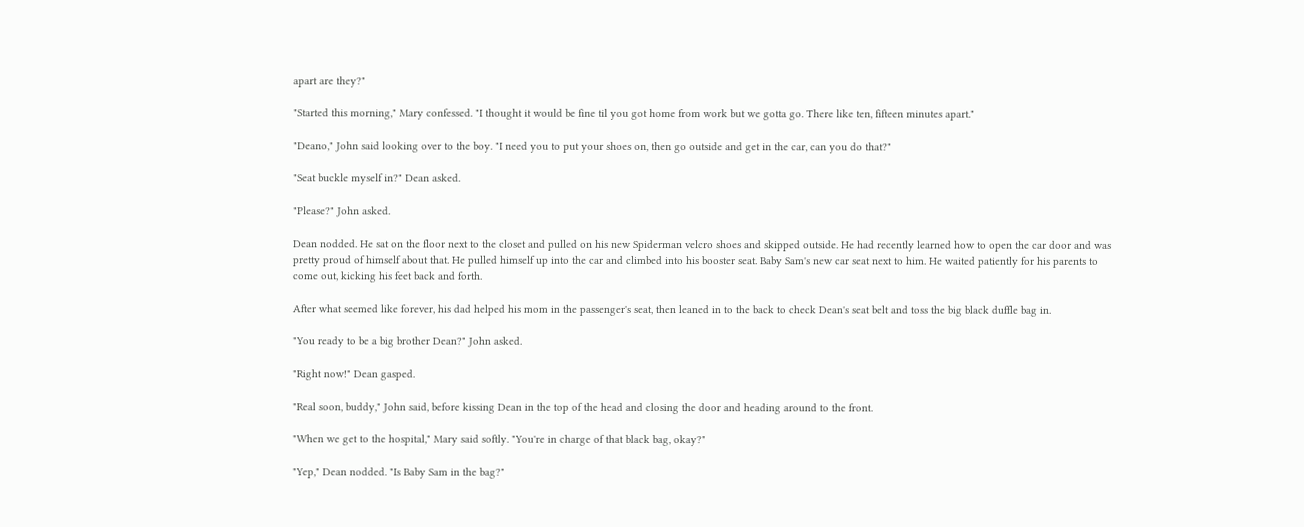apart are they?"

"Started this morning," Mary confessed. "I thought it would be fine til you got home from work but we gotta go. There like ten, fifteen minutes apart."

"Deano," John said looking over to the boy. "I need you to put your shoes on, then go outside and get in the car, can you do that?"

"Seat buckle myself in?" Dean asked.

"Please?" John asked.

Dean nodded. He sat on the floor next to the closet and pulled on his new Spiderman velcro shoes and skipped outside. He had recently learned how to open the car door and was pretty proud of himself about that. He pulled himself up into the car and climbed into his booster seat. Baby Sam's new car seat next to him. He waited patiently for his parents to come out, kicking his feet back and forth.

After what seemed like forever, his dad helped his mom in the passenger's seat, then leaned in to the back to check Dean's seat belt and toss the big black duffle bag in.

"You ready to be a big brother Dean?" John asked.

"Right now!" Dean gasped.

"Real soon, buddy," John said, before kissing Dean in the top of the head and closing the door and heading around to the front.

"When we get to the hospital," Mary said softly. "You're in charge of that black bag, okay?"

"Yep," Dean nodded. "Is Baby Sam in the bag?"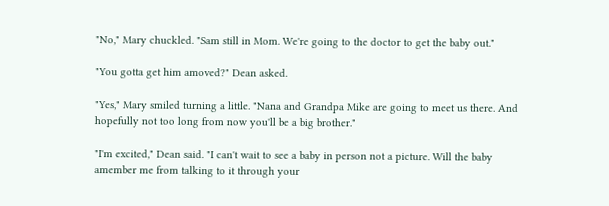"No," Mary chuckled. "Sam still in Mom. We're going to the doctor to get the baby out."

"You gotta get him amoved?" Dean asked.

"Yes," Mary smiled turning a little. "Nana and Grandpa Mike are going to meet us there. And hopefully not too long from now you'll be a big brother."

"I'm excited," Dean said. "I can't wait to see a baby in person not a picture. Will the baby amember me from talking to it through your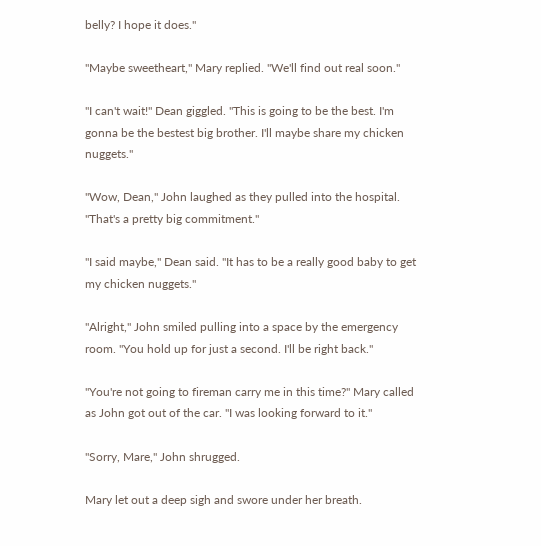belly? I hope it does."

"Maybe sweetheart," Mary replied. "We'll find out real soon."

"I can't wait!" Dean giggled. "This is going to be the best. I'm gonna be the bestest big brother. I'll maybe share my chicken nuggets."

"Wow, Dean," John laughed as they pulled into the hospital. "That's a pretty big commitment."

"I said maybe," Dean said. "It has to be a really good baby to get my chicken nuggets."

"Alright," John smiled pulling into a space by the emergency room. "You hold up for just a second. I'll be right back."

"You're not going to fireman carry me in this time?" Mary called as John got out of the car. "I was looking forward to it."

"Sorry, Mare," John shrugged.

Mary let out a deep sigh and swore under her breath.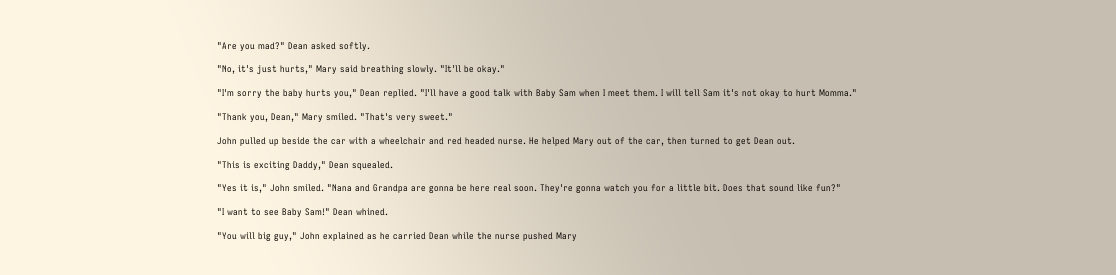"Are you mad?" Dean asked softly.

"No, it's just hurts," Mary said breathing slowly. "It'll be okay."

"I'm sorry the baby hurts you," Dean replied. "I'll have a good talk with Baby Sam when I meet them. I will tell Sam it's not okay to hurt Momma."

"Thank you, Dean," Mary smiled. "That's very sweet."

John pulled up beside the car with a wheelchair and red headed nurse. He helped Mary out of the car, then turned to get Dean out.

"This is exciting Daddy," Dean squealed.

"Yes it is," John smiled. "Nana and Grandpa are gonna be here real soon. They're gonna watch you for a little bit. Does that sound like fun?"

"I want to see Baby Sam!" Dean whined.

"You will big guy," John explained as he carried Dean while the nurse pushed Mary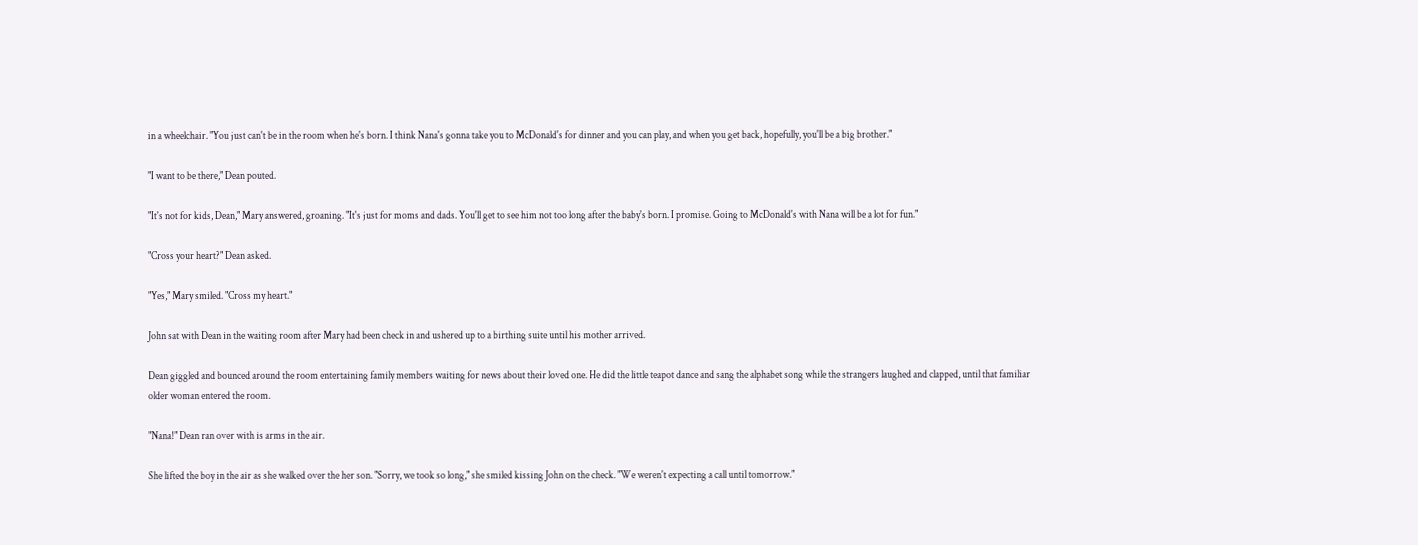in a wheelchair. "You just can't be in the room when he's born. I think Nana's gonna take you to McDonald's for dinner and you can play, and when you get back, hopefully, you'll be a big brother."

"I want to be there," Dean pouted.

"It's not for kids, Dean," Mary answered, groaning. "It's just for moms and dads. You'll get to see him not too long after the baby's born. I promise. Going to McDonald's with Nana will be a lot for fun."

"Cross your heart?" Dean asked.

"Yes," Mary smiled. "Cross my heart."

John sat with Dean in the waiting room after Mary had been check in and ushered up to a birthing suite until his mother arrived.

Dean giggled and bounced around the room entertaining family members waiting for news about their loved one. He did the little teapot dance and sang the alphabet song while the strangers laughed and clapped, until that familiar older woman entered the room.

"Nana!" Dean ran over with is arms in the air.

She lifted the boy in the air as she walked over the her son. "Sorry, we took so long," she smiled kissing John on the check. "We weren't expecting a call until tomorrow."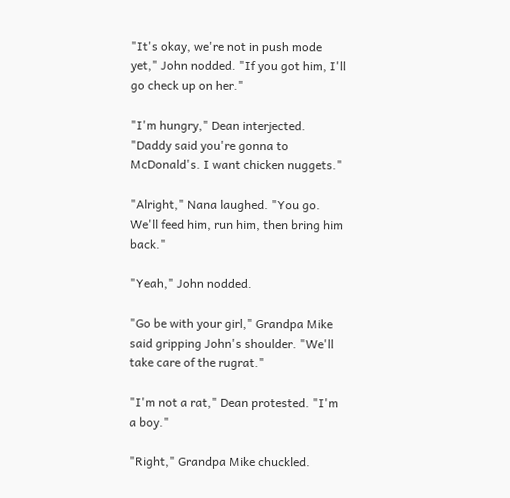"It's okay, we're not in push mode yet," John nodded. "If you got him, I'll go check up on her."

"I'm hungry," Dean interjected. "Daddy said you're gonna to McDonald's. I want chicken nuggets."

"Alright," Nana laughed. "You go. We'll feed him, run him, then bring him back."

"Yeah," John nodded.

"Go be with your girl," Grandpa Mike said gripping John's shoulder. "We'll take care of the rugrat."

"I'm not a rat," Dean protested. "I'm a boy."

"Right," Grandpa Mike chuckled.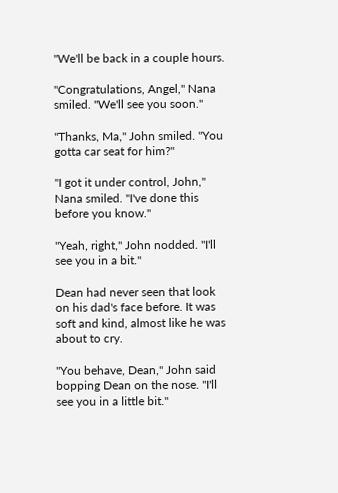"We'll be back in a couple hours.

"Congratulations, Angel," Nana smiled. "We'll see you soon."

"Thanks, Ma," John smiled. "You gotta car seat for him?"

"I got it under control, John," Nana smiled. "I've done this before you know."

"Yeah, right," John nodded. "I'll see you in a bit."

Dean had never seen that look on his dad's face before. It was soft and kind, almost like he was about to cry.

"You behave, Dean," John said bopping Dean on the nose. "I'll see you in a little bit."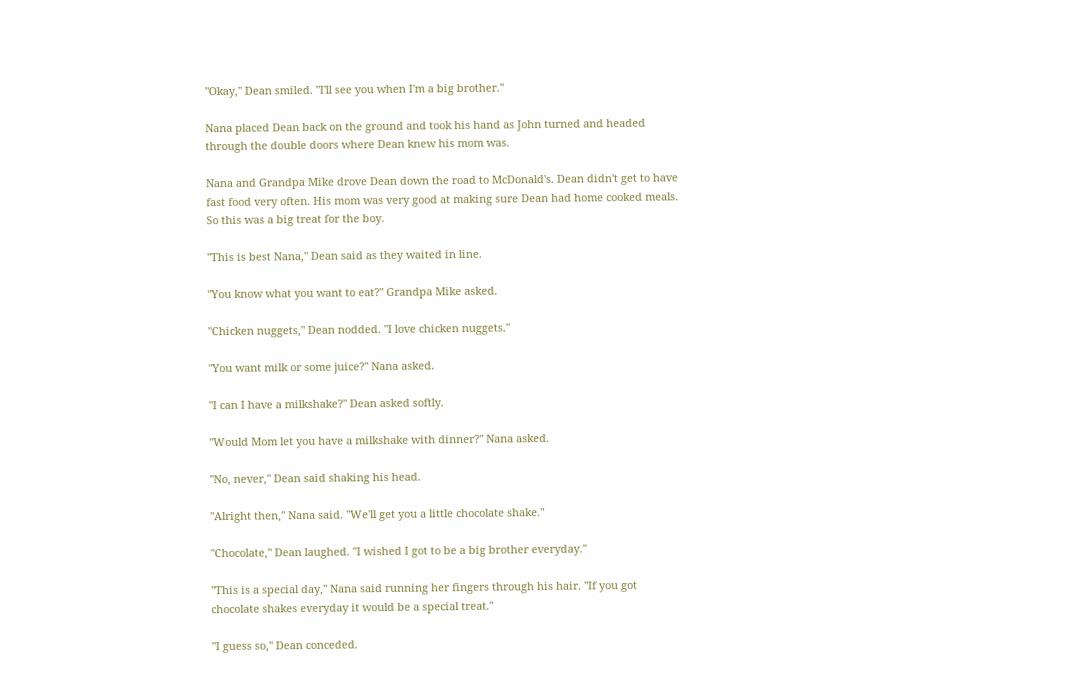"Okay," Dean smiled. "I'll see you when I'm a big brother."

Nana placed Dean back on the ground and took his hand as John turned and headed through the double doors where Dean knew his mom was.

Nana and Grandpa Mike drove Dean down the road to McDonald's. Dean didn't get to have fast food very often. His mom was very good at making sure Dean had home cooked meals. So this was a big treat for the boy.

"This is best Nana," Dean said as they waited in line.

"You know what you want to eat?" Grandpa Mike asked.

"Chicken nuggets," Dean nodded. "I love chicken nuggets."

"You want milk or some juice?" Nana asked.

"I can I have a milkshake?" Dean asked softly.

"Would Mom let you have a milkshake with dinner?" Nana asked.

"No, never," Dean said shaking his head.

"Alright then," Nana said. "We'll get you a little chocolate shake."

"Chocolate," Dean laughed. "I wished I got to be a big brother everyday."

"This is a special day," Nana said running her fingers through his hair. "If you got chocolate shakes everyday it would be a special treat."

"I guess so," Dean conceded.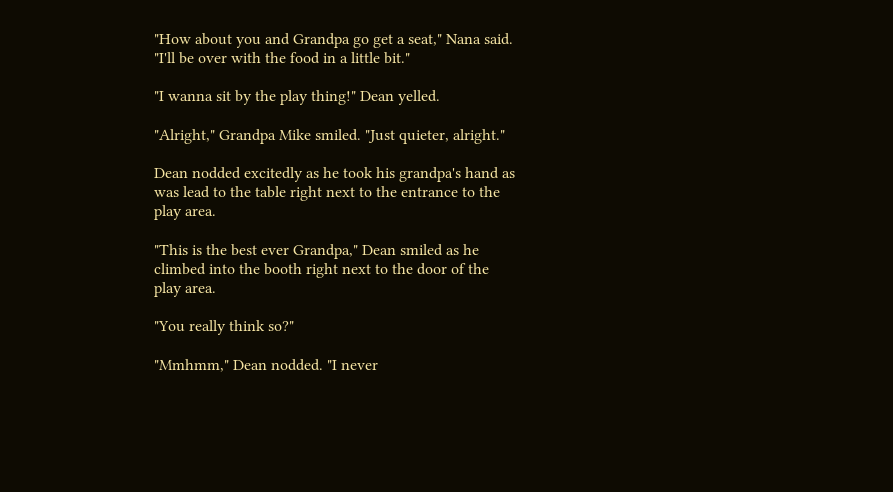"How about you and Grandpa go get a seat," Nana said. "I'll be over with the food in a little bit."

"I wanna sit by the play thing!" Dean yelled.

"Alright," Grandpa Mike smiled. "Just quieter, alright."

Dean nodded excitedly as he took his grandpa's hand as was lead to the table right next to the entrance to the play area.

"This is the best ever Grandpa," Dean smiled as he climbed into the booth right next to the door of the play area.

"You really think so?"

"Mmhmm," Dean nodded. "I never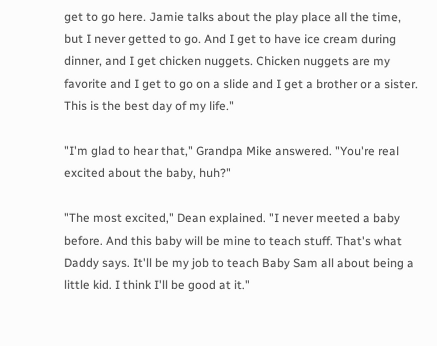get to go here. Jamie talks about the play place all the time, but I never getted to go. And I get to have ice cream during dinner, and I get chicken nuggets. Chicken nuggets are my favorite and I get to go on a slide and I get a brother or a sister. This is the best day of my life."

"I'm glad to hear that," Grandpa Mike answered. "You're real excited about the baby, huh?"

"The most excited," Dean explained. "I never meeted a baby before. And this baby will be mine to teach stuff. That's what Daddy says. It'll be my job to teach Baby Sam all about being a little kid. I think I'll be good at it."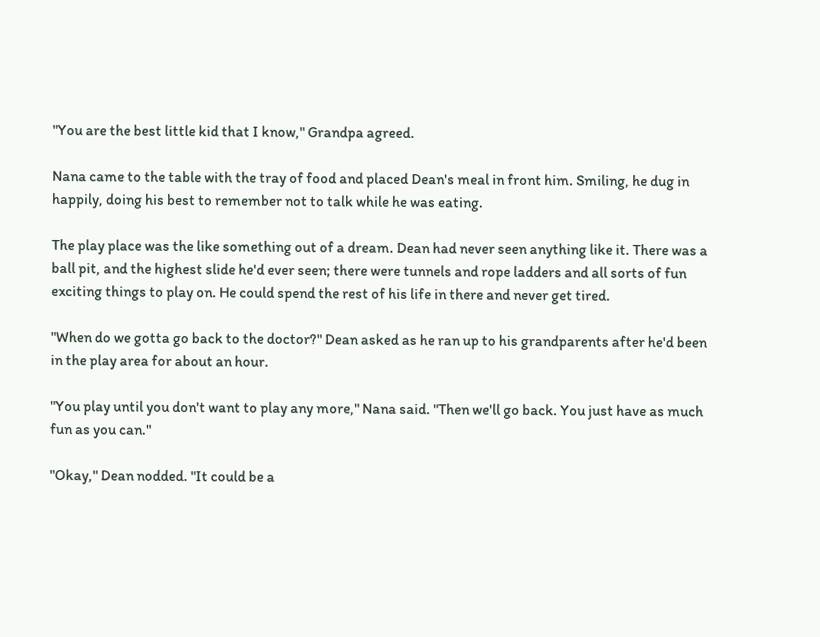"You are the best little kid that I know," Grandpa agreed.

Nana came to the table with the tray of food and placed Dean's meal in front him. Smiling, he dug in happily, doing his best to remember not to talk while he was eating.

The play place was the like something out of a dream. Dean had never seen anything like it. There was a ball pit, and the highest slide he'd ever seen; there were tunnels and rope ladders and all sorts of fun exciting things to play on. He could spend the rest of his life in there and never get tired.

"When do we gotta go back to the doctor?" Dean asked as he ran up to his grandparents after he'd been in the play area for about an hour.

"You play until you don't want to play any more," Nana said. "Then we'll go back. You just have as much fun as you can."

"Okay," Dean nodded. "It could be a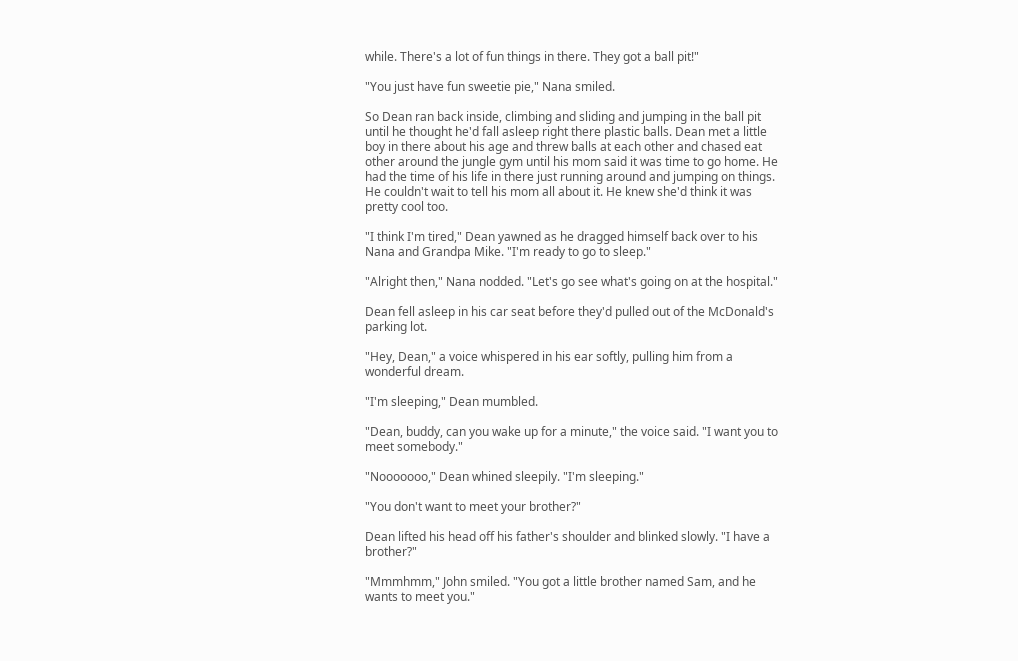while. There's a lot of fun things in there. They got a ball pit!"

"You just have fun sweetie pie," Nana smiled.

So Dean ran back inside, climbing and sliding and jumping in the ball pit until he thought he'd fall asleep right there plastic balls. Dean met a little boy in there about his age and threw balls at each other and chased eat other around the jungle gym until his mom said it was time to go home. He had the time of his life in there just running around and jumping on things. He couldn't wait to tell his mom all about it. He knew she'd think it was pretty cool too.

"I think I'm tired," Dean yawned as he dragged himself back over to his Nana and Grandpa Mike. "I'm ready to go to sleep."

"Alright then," Nana nodded. "Let's go see what's going on at the hospital."

Dean fell asleep in his car seat before they'd pulled out of the McDonald's parking lot.

"Hey, Dean," a voice whispered in his ear softly, pulling him from a wonderful dream.

"I'm sleeping," Dean mumbled.

"Dean, buddy, can you wake up for a minute," the voice said. "I want you to meet somebody."

"Nooooooo," Dean whined sleepily. "I'm sleeping."

"You don't want to meet your brother?"

Dean lifted his head off his father's shoulder and blinked slowly. "I have a brother?"

"Mmmhmm," John smiled. "You got a little brother named Sam, and he wants to meet you."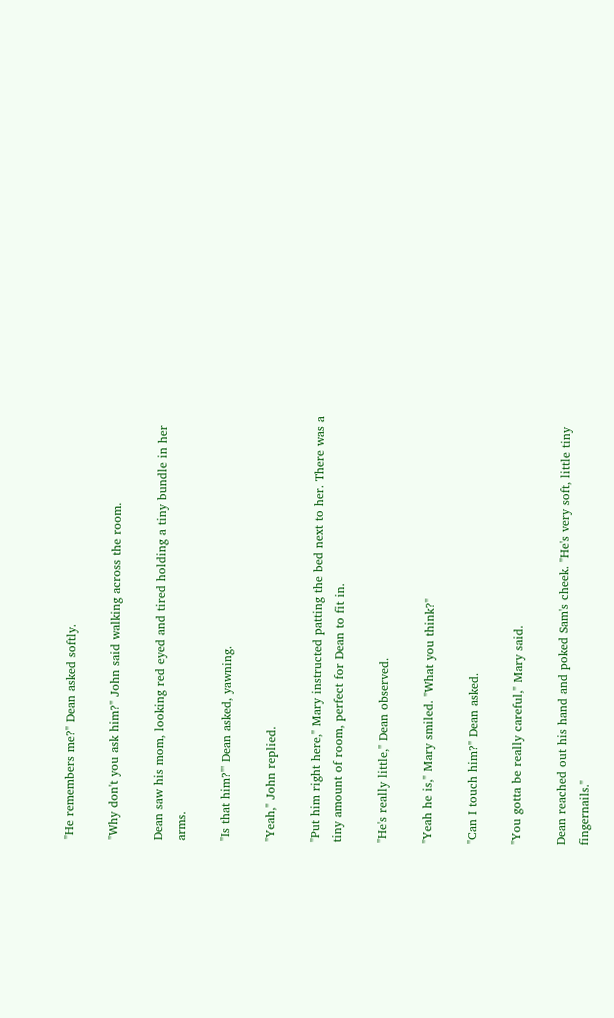"He remembers me?" Dean asked softly.

"Why don't you ask him?" John said walking across the room.

Dean saw his mom, looking red eyed and tired holding a tiny bundle in her arms.

"Is that him?"' Dean asked, yawning.

"Yeah," John replied.

"Put him right here," Mary instructed patting the bed next to her. There was a tiny amount of room, perfect for Dean to fit in.

"He's really little," Dean observed.

"Yeah he is," Mary smiled. "What you think?"

"Can I touch him?" Dean asked.

"You gotta be really careful," Mary said.

Dean reached out his hand and poked Sam's cheek. "He's very soft, little tiny fingernails."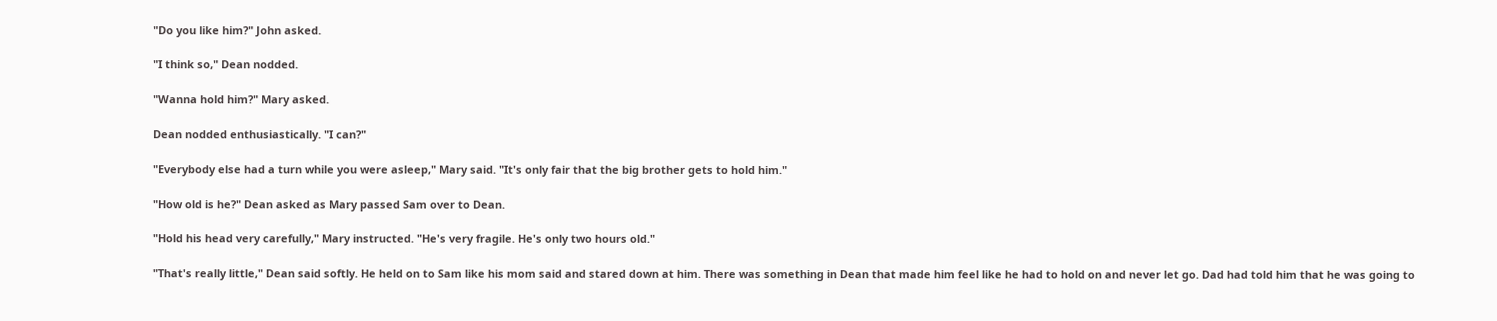"Do you like him?" John asked.

"I think so," Dean nodded.

"Wanna hold him?" Mary asked.

Dean nodded enthusiastically. "I can?"

"Everybody else had a turn while you were asleep," Mary said. "It's only fair that the big brother gets to hold him."

"How old is he?" Dean asked as Mary passed Sam over to Dean.

"Hold his head very carefully," Mary instructed. "He's very fragile. He's only two hours old."

"That's really little," Dean said softly. He held on to Sam like his mom said and stared down at him. There was something in Dean that made him feel like he had to hold on and never let go. Dad had told him that he was going to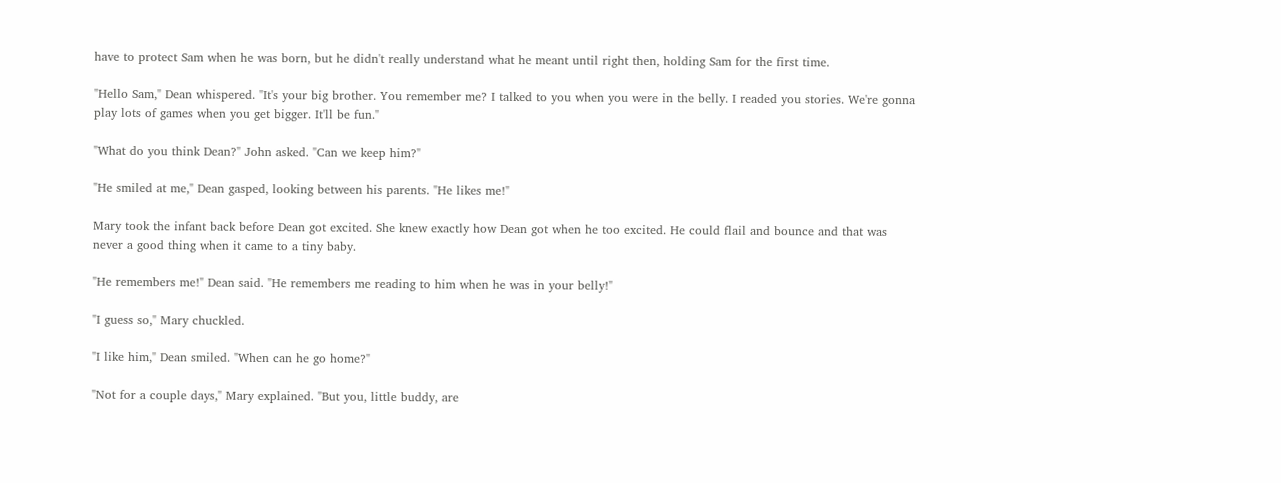have to protect Sam when he was born, but he didn't really understand what he meant until right then, holding Sam for the first time.

"Hello Sam," Dean whispered. "It's your big brother. You remember me? I talked to you when you were in the belly. I readed you stories. We're gonna play lots of games when you get bigger. It'll be fun."

"What do you think Dean?" John asked. "Can we keep him?"

"He smiled at me," Dean gasped, looking between his parents. "He likes me!"

Mary took the infant back before Dean got excited. She knew exactly how Dean got when he too excited. He could flail and bounce and that was never a good thing when it came to a tiny baby.

"He remembers me!" Dean said. "He remembers me reading to him when he was in your belly!"

"I guess so," Mary chuckled.

"I like him," Dean smiled. "When can he go home?"

"Not for a couple days," Mary explained. "But you, little buddy, are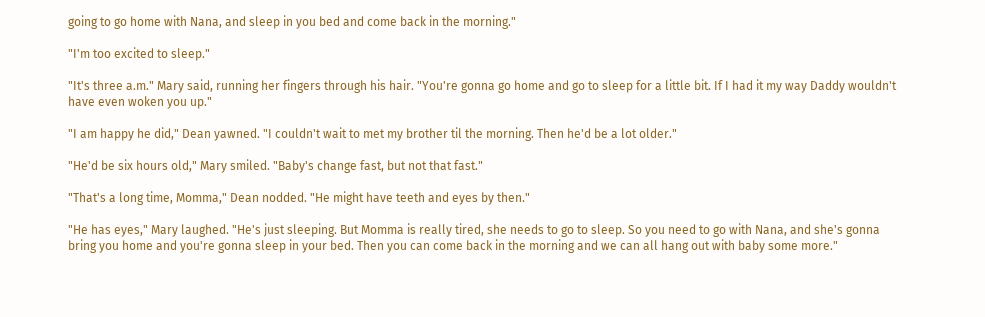going to go home with Nana, and sleep in you bed and come back in the morning."

"I'm too excited to sleep."

"It's three a.m." Mary said, running her fingers through his hair. "You're gonna go home and go to sleep for a little bit. If I had it my way Daddy wouldn't have even woken you up."

"I am happy he did," Dean yawned. "I couldn't wait to met my brother til the morning. Then he'd be a lot older."

"He'd be six hours old," Mary smiled. "Baby's change fast, but not that fast."

"That's a long time, Momma," Dean nodded. "He might have teeth and eyes by then."

"He has eyes," Mary laughed. "He's just sleeping. But Momma is really tired, she needs to go to sleep. So you need to go with Nana, and she's gonna bring you home and you're gonna sleep in your bed. Then you can come back in the morning and we can all hang out with baby some more."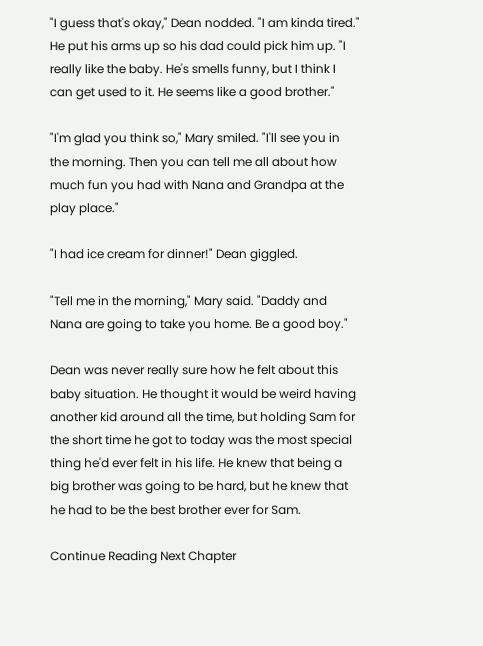"I guess that's okay," Dean nodded. "I am kinda tired." He put his arms up so his dad could pick him up. "I really like the baby. He's smells funny, but I think I can get used to it. He seems like a good brother."

"I'm glad you think so," Mary smiled. "I'll see you in the morning. Then you can tell me all about how much fun you had with Nana and Grandpa at the play place."

"I had ice cream for dinner!" Dean giggled.

"Tell me in the morning," Mary said. "Daddy and Nana are going to take you home. Be a good boy."

Dean was never really sure how he felt about this baby situation. He thought it would be weird having another kid around all the time, but holding Sam for the short time he got to today was the most special thing he'd ever felt in his life. He knew that being a big brother was going to be hard, but he knew that he had to be the best brother ever for Sam.

Continue Reading Next Chapter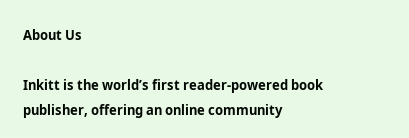About Us

Inkitt is the world’s first reader-powered book publisher, offering an online community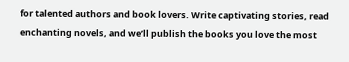for talented authors and book lovers. Write captivating stories, read enchanting novels, and we’ll publish the books you love the most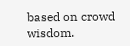based on crowd wisdom.